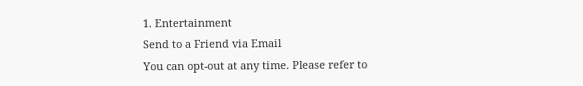1. Entertainment
Send to a Friend via Email
You can opt-out at any time. Please refer to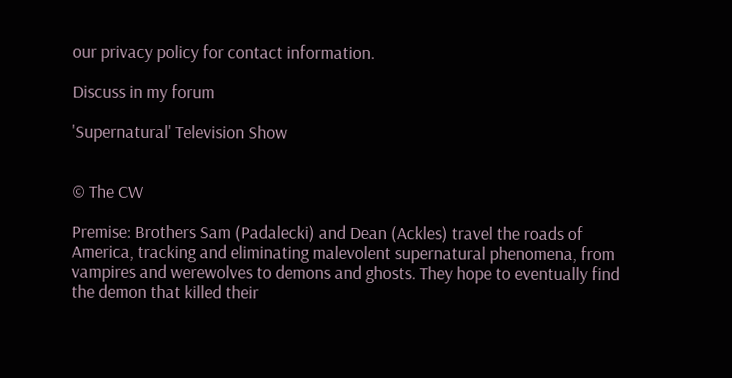our privacy policy for contact information.

Discuss in my forum

'Supernatural' Television Show


© The CW

Premise: Brothers Sam (Padalecki) and Dean (Ackles) travel the roads of America, tracking and eliminating malevolent supernatural phenomena, from vampires and werewolves to demons and ghosts. They hope to eventually find the demon that killed their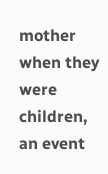mother when they were children, an event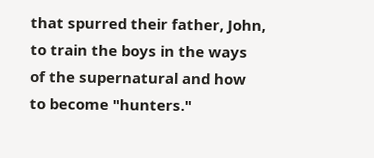that spurred their father, John, to train the boys in the ways of the supernatural and how to become "hunters."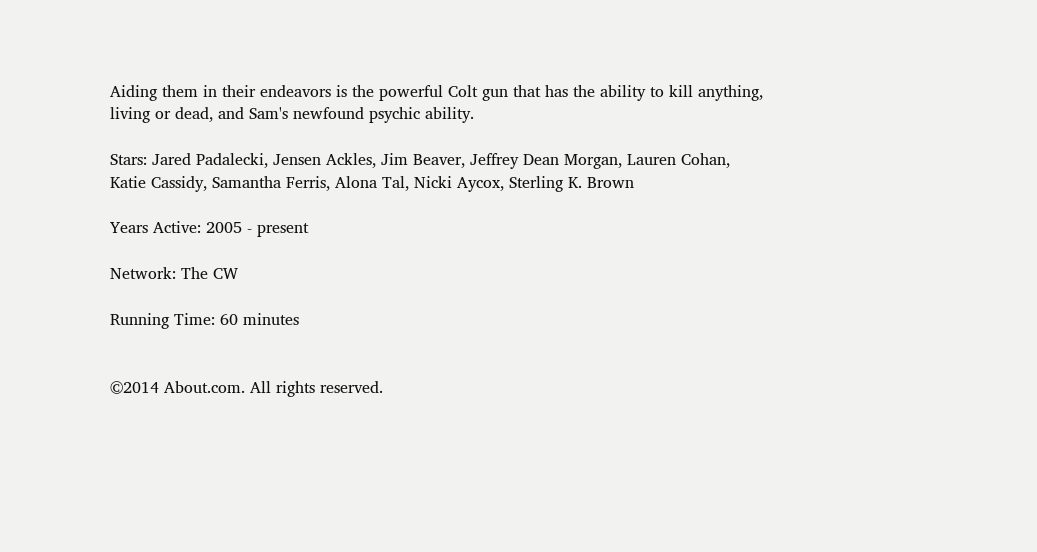Aiding them in their endeavors is the powerful Colt gun that has the ability to kill anything, living or dead, and Sam's newfound psychic ability.

Stars: Jared Padalecki, Jensen Ackles, Jim Beaver, Jeffrey Dean Morgan, Lauren Cohan, Katie Cassidy, Samantha Ferris, Alona Tal, Nicki Aycox, Sterling K. Brown

Years Active: 2005 - present

Network: The CW

Running Time: 60 minutes


©2014 About.com. All rights reserved.